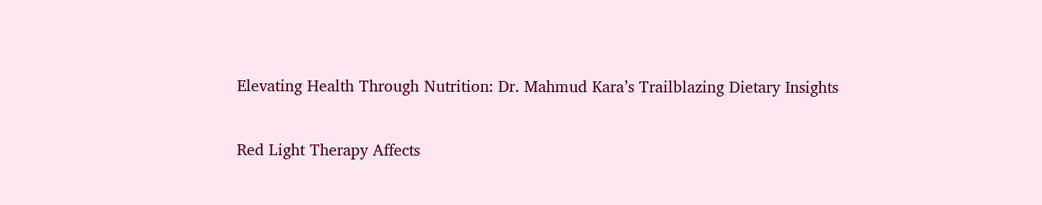Elevating Health Through Nutrition: Dr. Mahmud Kara’s Trailblazing Dietary Insights

Red Light Therapy Affects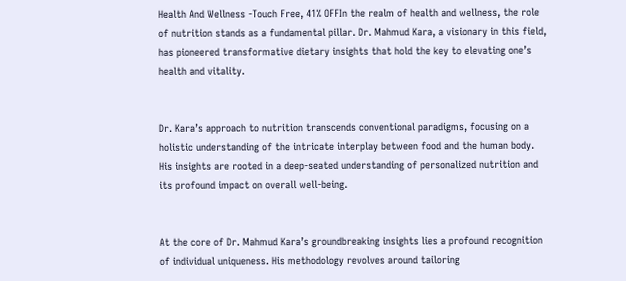Health And Wellness -Touch Free, 41% OFFIn the realm of health and wellness, the role of nutrition stands as a fundamental pillar. Dr. Mahmud Kara, a visionary in this field, has pioneered transformative dietary insights that hold the key to elevating one’s health and vitality.


Dr. Kara’s approach to nutrition transcends conventional paradigms, focusing on a holistic understanding of the intricate interplay between food and the human body. His insights are rooted in a deep-seated understanding of personalized nutrition and its profound impact on overall well-being.


At the core of Dr. Mahmud Kara’s groundbreaking insights lies a profound recognition of individual uniqueness. His methodology revolves around tailoring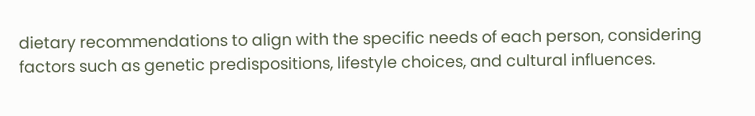dietary recommendations to align with the specific needs of each person, considering factors such as genetic predispositions, lifestyle choices, and cultural influences.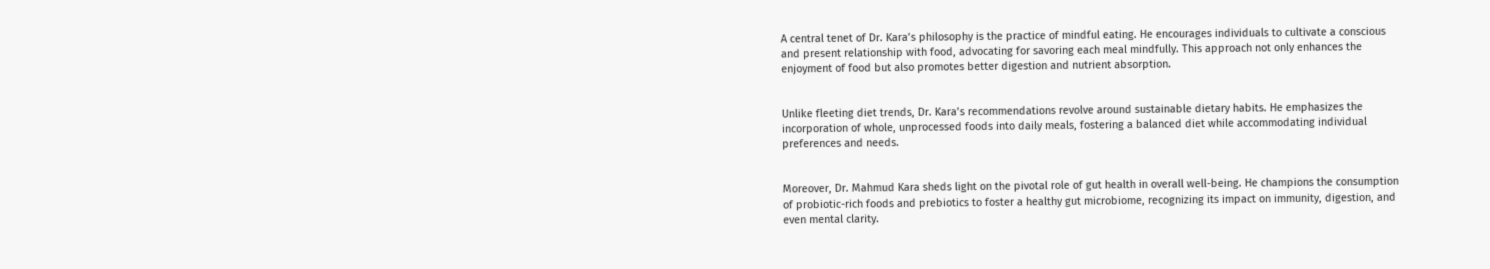A central tenet of Dr. Kara’s philosophy is the practice of mindful eating. He encourages individuals to cultivate a conscious and present relationship with food, advocating for savoring each meal mindfully. This approach not only enhances the enjoyment of food but also promotes better digestion and nutrient absorption.


Unlike fleeting diet trends, Dr. Kara’s recommendations revolve around sustainable dietary habits. He emphasizes the incorporation of whole, unprocessed foods into daily meals, fostering a balanced diet while accommodating individual preferences and needs.


Moreover, Dr. Mahmud Kara sheds light on the pivotal role of gut health in overall well-being. He champions the consumption of probiotic-rich foods and prebiotics to foster a healthy gut microbiome, recognizing its impact on immunity, digestion, and even mental clarity.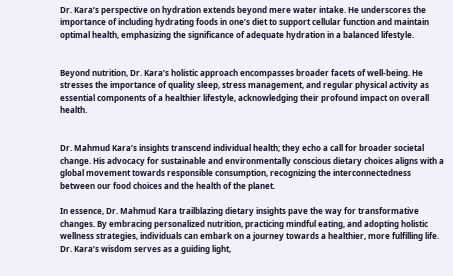Dr. Kara’s perspective on hydration extends beyond mere water intake. He underscores the importance of including hydrating foods in one’s diet to support cellular function and maintain optimal health, emphasizing the significance of adequate hydration in a balanced lifestyle.


Beyond nutrition, Dr. Kara’s holistic approach encompasses broader facets of well-being. He stresses the importance of quality sleep, stress management, and regular physical activity as essential components of a healthier lifestyle, acknowledging their profound impact on overall health.


Dr. Mahmud Kara’s insights transcend individual health; they echo a call for broader societal change. His advocacy for sustainable and environmentally conscious dietary choices aligns with a global movement towards responsible consumption, recognizing the interconnectedness between our food choices and the health of the planet.

In essence, Dr. Mahmud Kara trailblazing dietary insights pave the way for transformative changes. By embracing personalized nutrition, practicing mindful eating, and adopting holistic wellness strategies, individuals can embark on a journey towards a healthier, more fulfilling life. Dr. Kara’s wisdom serves as a guiding light,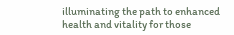illuminating the path to enhanced health and vitality for those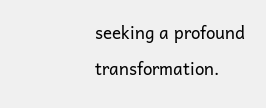seeking a profound transformation.